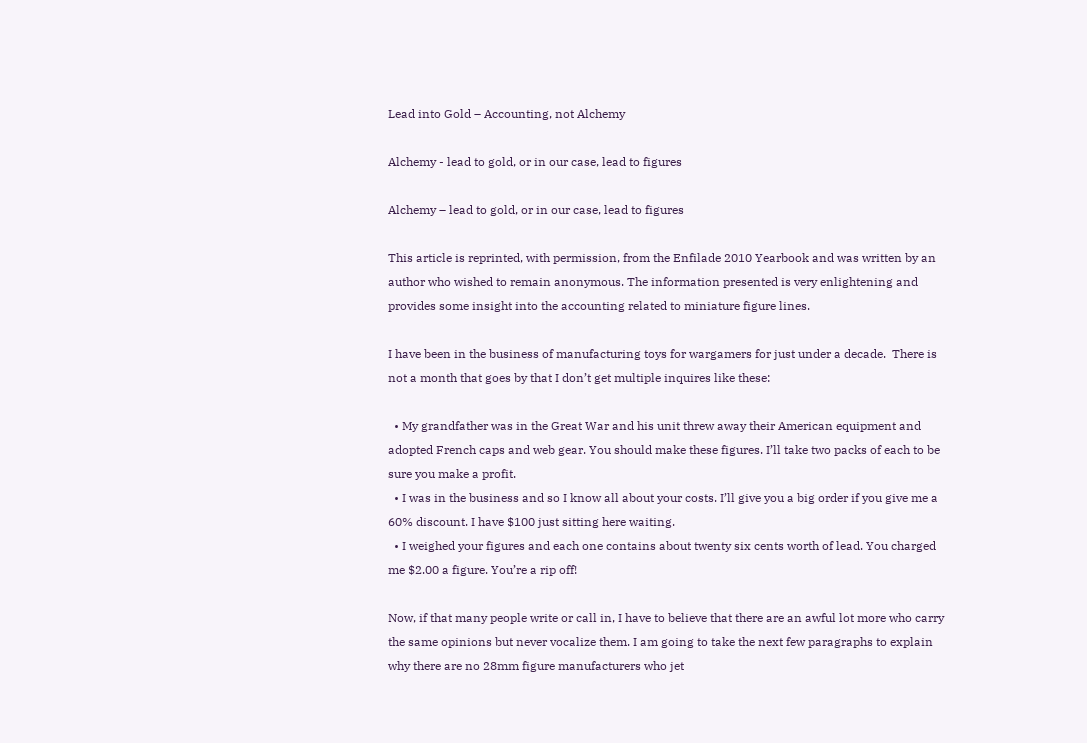Lead into Gold – Accounting, not Alchemy

Alchemy - lead to gold, or in our case, lead to figures

Alchemy – lead to gold, or in our case, lead to figures

This article is reprinted, with permission, from the Enfilade 2010 Yearbook and was written by an author who wished to remain anonymous. The information presented is very enlightening and provides some insight into the accounting related to miniature figure lines.

I have been in the business of manufacturing toys for wargamers for just under a decade.  There is not a month that goes by that I don’t get multiple inquires like these:

  • My grandfather was in the Great War and his unit threw away their American equipment and adopted French caps and web gear. You should make these figures. I’ll take two packs of each to be sure you make a profit.
  • I was in the business and so I know all about your costs. I’ll give you a big order if you give me a 60% discount. I have $100 just sitting here waiting.
  • I weighed your figures and each one contains about twenty six cents worth of lead. You charged me $2.00 a figure. You’re a rip off!

Now, if that many people write or call in, I have to believe that there are an awful lot more who carry the same opinions but never vocalize them. I am going to take the next few paragraphs to explain why there are no 28mm figure manufacturers who jet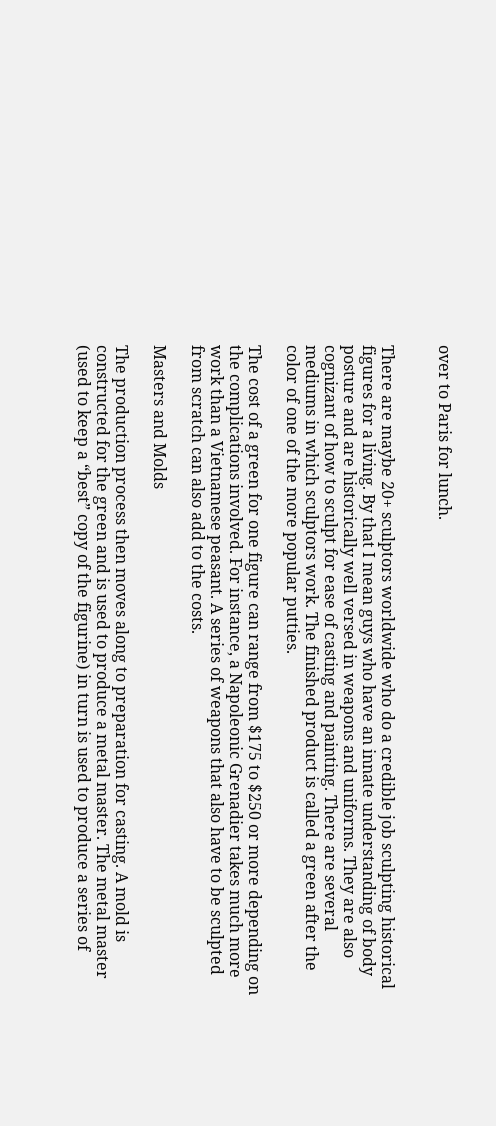over to Paris for lunch.


There are maybe 20+ sculptors worldwide who do a credible job sculpting historical figures for a living. By that I mean guys who have an innate understanding of body posture and are historically well versed in weapons and uniforms. They are also cognizant of how to sculpt for ease of casting and painting. There are several mediums in which sculptors work. The finished product is called a green after the color of one of the more popular putties.

The cost of a green for one figure can range from $175 to $250 or more depending on the complications involved. For instance, a Napoleonic Grenadier takes much more work than a Vietnamese peasant. A series of weapons that also have to be sculpted from scratch can also add to the costs.

Masters and Molds

The production process then moves along to preparation for casting. A mold is constructed for the green and is used to produce a metal master. The metal master (used to keep a “best” copy of the figurine) in turn is used to produce a series of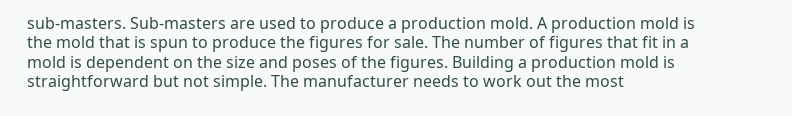sub-masters. Sub-masters are used to produce a production mold. A production mold is the mold that is spun to produce the figures for sale. The number of figures that fit in a mold is dependent on the size and poses of the figures. Building a production mold is straightforward but not simple. The manufacturer needs to work out the most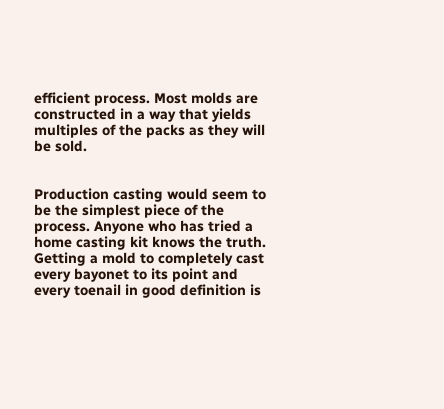efficient process. Most molds are constructed in a way that yields multiples of the packs as they will be sold.


Production casting would seem to be the simplest piece of the process. Anyone who has tried a home casting kit knows the truth. Getting a mold to completely cast every bayonet to its point and every toenail in good definition is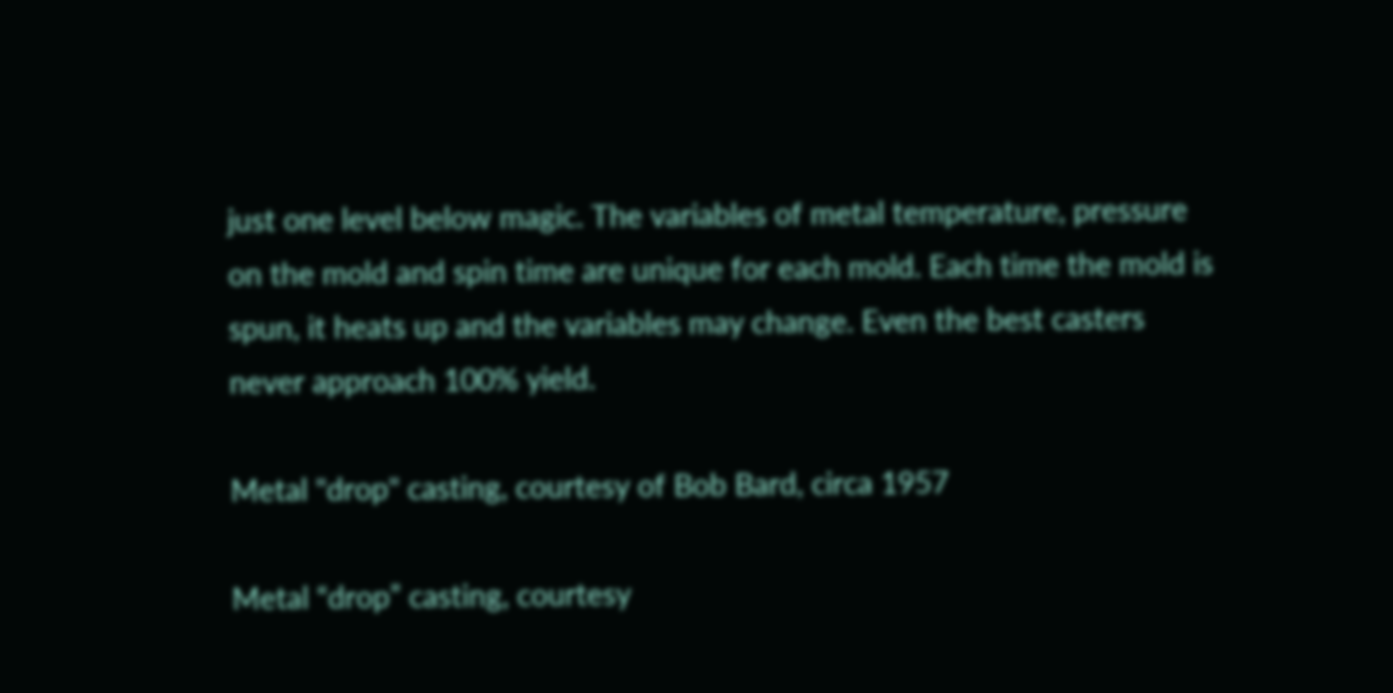just one level below magic. The variables of metal temperature, pressure on the mold and spin time are unique for each mold. Each time the mold is spun, it heats up and the variables may change. Even the best casters never approach 100% yield.

Metal "drop" casting, courtesy of Bob Bard, circa 1957

Metal “drop” casting, courtesy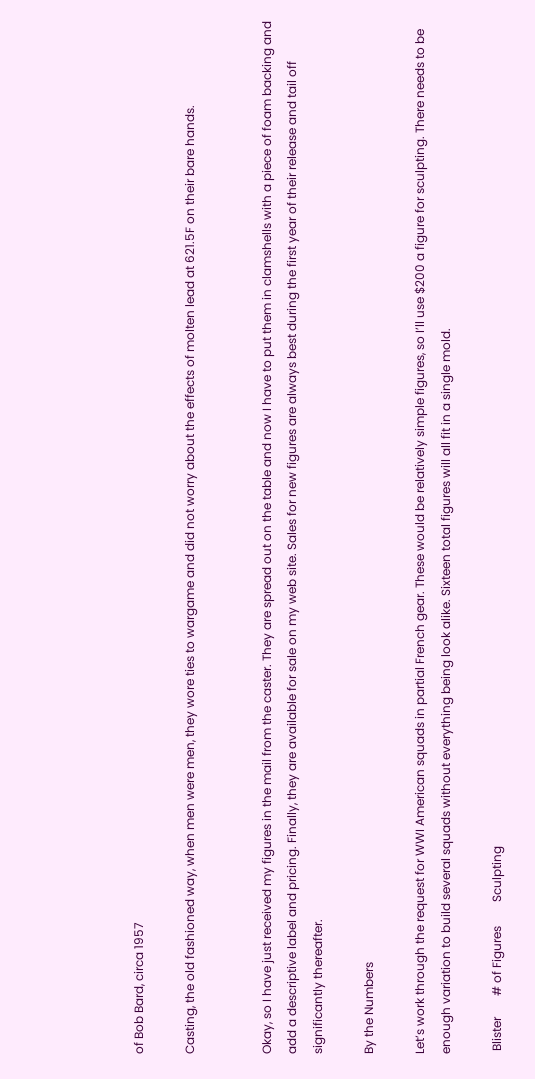of Bob Bard, circa 1957

Casting, the old fashioned way, when men were men, they wore ties to wargame and did not worry about the effects of molten lead at 621.5F on their bare hands.


Okay, so I have just received my figures in the mail from the caster. They are spread out on the table and now I have to put them in clamshells with a piece of foam backing and add a descriptive label and pricing. Finally, they are available for sale on my web site. Sales for new figures are always best during the first year of their release and tail off significantly thereafter.

By the Numbers

Let’s work through the request for WWI American squads in partial French gear. These would be relatively simple figures, so I’ll use $200 a figure for sculpting. There needs to be enough variation to build several squads without everything being look alike. Sixteen total figures will all fit in a single mold.

 Blister       # of Figures        Sculpting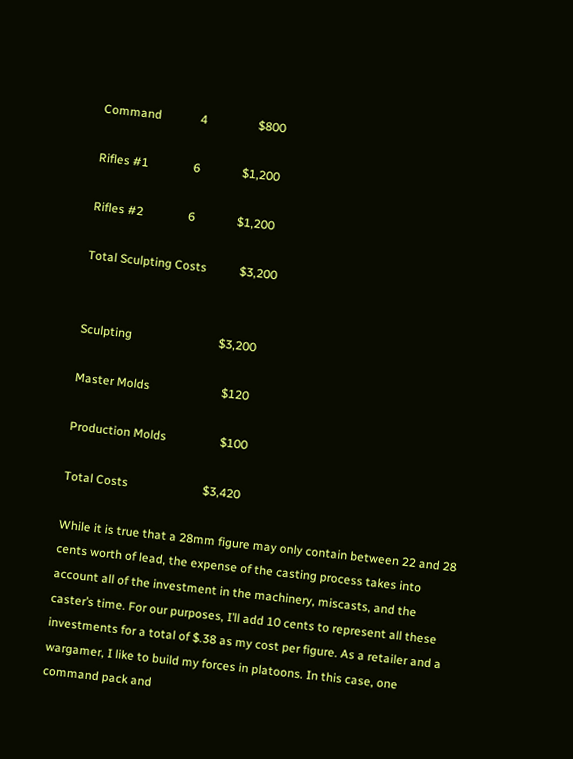Command             4                 $800

Rifles #1               6              $1,200

Rifles #2               6              $1,200

Total Sculpting Costs           $3,200


Sculpting                             $3,200

Master Molds                        $120

Production Molds                  $100

Total Costs                         $3,420

While it is true that a 28mm figure may only contain between 22 and 28 cents worth of lead, the expense of the casting process takes into account all of the investment in the machinery, miscasts, and the caster’s time. For our purposes, I’ll add 10 cents to represent all these investments for a total of $.38 as my cost per figure. As a retailer and a wargamer, I like to build my forces in platoons. In this case, one command pack and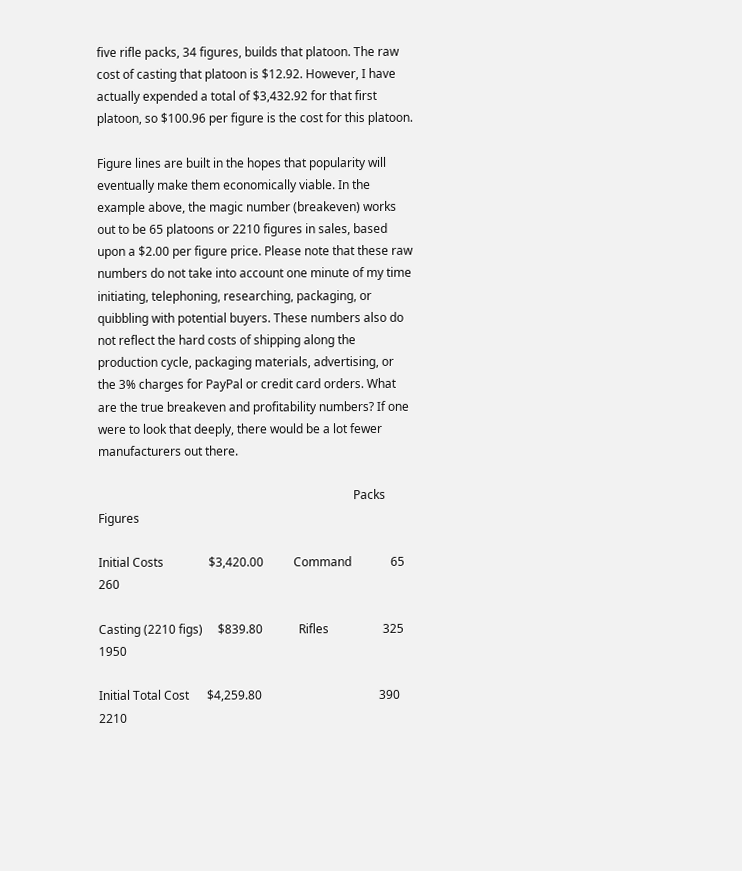five rifle packs, 34 figures, builds that platoon. The raw cost of casting that platoon is $12.92. However, I have actually expended a total of $3,432.92 for that first platoon, so $100.96 per figure is the cost for this platoon.

Figure lines are built in the hopes that popularity will eventually make them economically viable. In the example above, the magic number (breakeven) works out to be 65 platoons or 2210 figures in sales, based upon a $2.00 per figure price. Please note that these raw numbers do not take into account one minute of my time initiating, telephoning, researching, packaging, or quibbling with potential buyers. These numbers also do not reflect the hard costs of shipping along the production cycle, packaging materials, advertising, or the 3% charges for PayPal or credit card orders. What are the true breakeven and profitability numbers? If one were to look that deeply, there would be a lot fewer manufacturers out there.

                                                                                     Packs     Figures

Initial Costs               $3,420.00          Command             65           260

Casting (2210 figs)     $839.80            Rifles                  325         1950

Initial Total Cost      $4,259.80                                       390         2210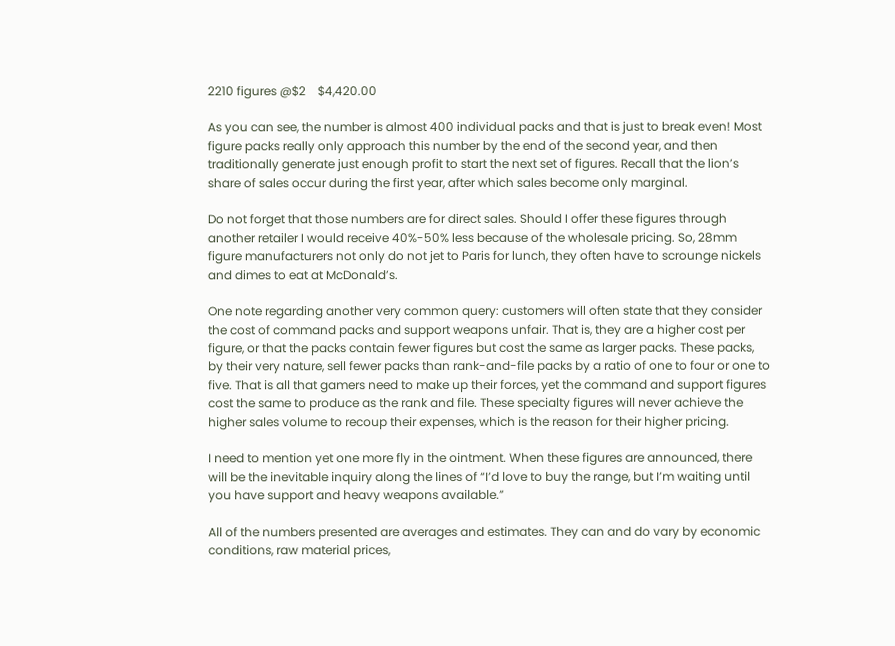2210 figures @$2    $4,420.00

As you can see, the number is almost 400 individual packs and that is just to break even! Most figure packs really only approach this number by the end of the second year, and then traditionally generate just enough profit to start the next set of figures. Recall that the lion’s share of sales occur during the first year, after which sales become only marginal.

Do not forget that those numbers are for direct sales. Should I offer these figures through another retailer I would receive 40%-50% less because of the wholesale pricing. So, 28mm figure manufacturers not only do not jet to Paris for lunch, they often have to scrounge nickels and dimes to eat at McDonald’s.

One note regarding another very common query: customers will often state that they consider the cost of command packs and support weapons unfair. That is, they are a higher cost per figure, or that the packs contain fewer figures but cost the same as larger packs. These packs, by their very nature, sell fewer packs than rank-and-file packs by a ratio of one to four or one to five. That is all that gamers need to make up their forces, yet the command and support figures cost the same to produce as the rank and file. These specialty figures will never achieve the higher sales volume to recoup their expenses, which is the reason for their higher pricing.

I need to mention yet one more fly in the ointment. When these figures are announced, there will be the inevitable inquiry along the lines of “I’d love to buy the range, but I’m waiting until you have support and heavy weapons available.”

All of the numbers presented are averages and estimates. They can and do vary by economic conditions, raw material prices,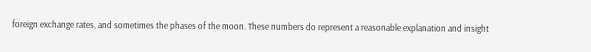foreign exchange rates, and sometimes the phases of the moon. These numbers do represent a reasonable explanation and insight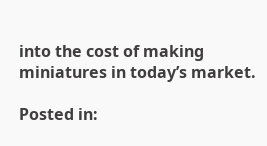into the cost of making miniatures in today’s market.

Posted in: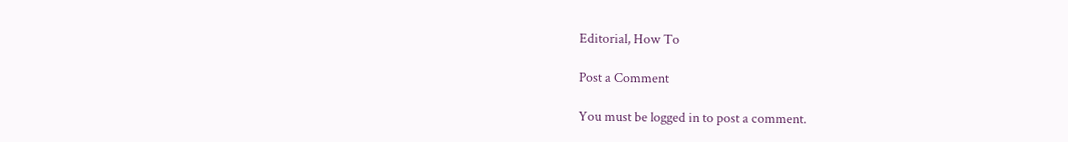Editorial, How To

Post a Comment

You must be logged in to post a comment.